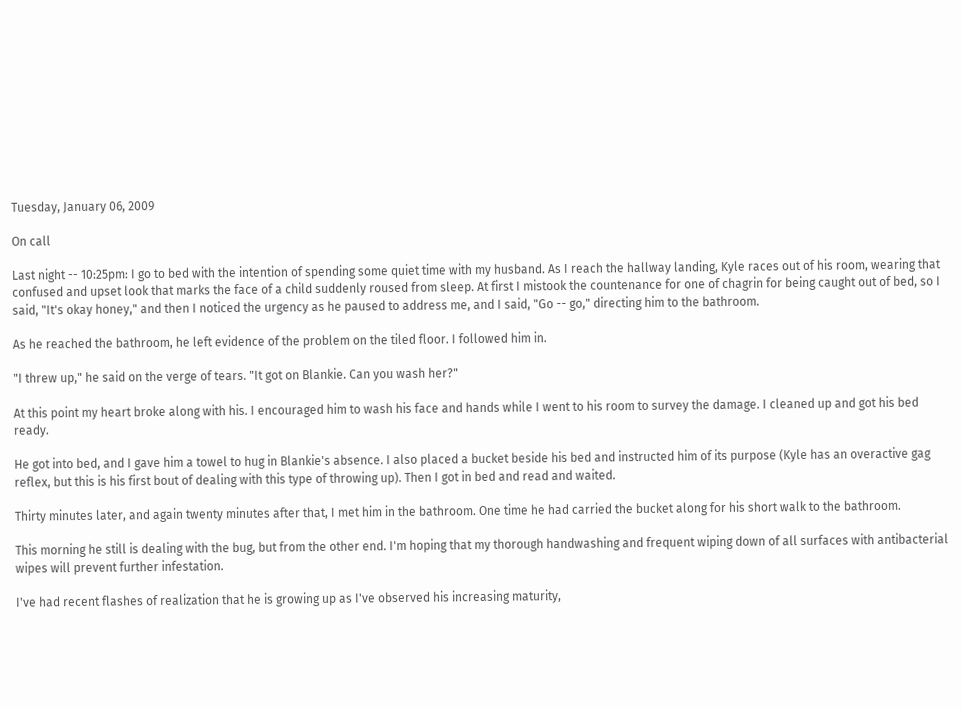Tuesday, January 06, 2009

On call

Last night -- 10:25pm: I go to bed with the intention of spending some quiet time with my husband. As I reach the hallway landing, Kyle races out of his room, wearing that confused and upset look that marks the face of a child suddenly roused from sleep. At first I mistook the countenance for one of chagrin for being caught out of bed, so I said, "It's okay honey," and then I noticed the urgency as he paused to address me, and I said, "Go -- go," directing him to the bathroom.

As he reached the bathroom, he left evidence of the problem on the tiled floor. I followed him in.

"I threw up," he said on the verge of tears. "It got on Blankie. Can you wash her?"

At this point my heart broke along with his. I encouraged him to wash his face and hands while I went to his room to survey the damage. I cleaned up and got his bed ready.

He got into bed, and I gave him a towel to hug in Blankie's absence. I also placed a bucket beside his bed and instructed him of its purpose (Kyle has an overactive gag reflex, but this is his first bout of dealing with this type of throwing up). Then I got in bed and read and waited.

Thirty minutes later, and again twenty minutes after that, I met him in the bathroom. One time he had carried the bucket along for his short walk to the bathroom.

This morning he still is dealing with the bug, but from the other end. I'm hoping that my thorough handwashing and frequent wiping down of all surfaces with antibacterial wipes will prevent further infestation.

I've had recent flashes of realization that he is growing up as I've observed his increasing maturity,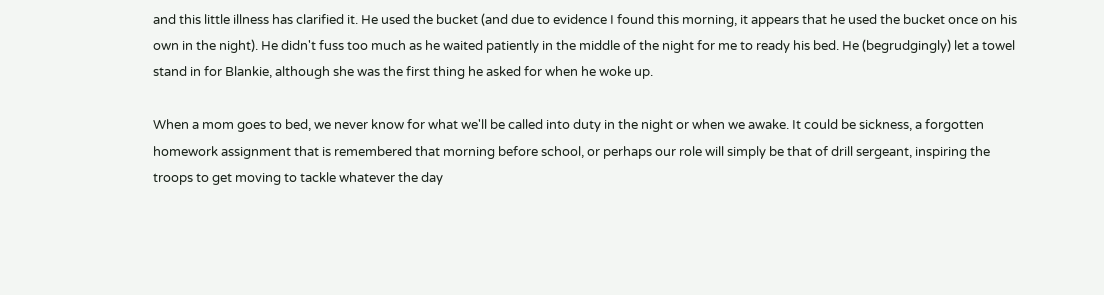and this little illness has clarified it. He used the bucket (and due to evidence I found this morning, it appears that he used the bucket once on his own in the night). He didn't fuss too much as he waited patiently in the middle of the night for me to ready his bed. He (begrudgingly) let a towel stand in for Blankie, although she was the first thing he asked for when he woke up.

When a mom goes to bed, we never know for what we'll be called into duty in the night or when we awake. It could be sickness, a forgotten homework assignment that is remembered that morning before school, or perhaps our role will simply be that of drill sergeant, inspiring the troops to get moving to tackle whatever the day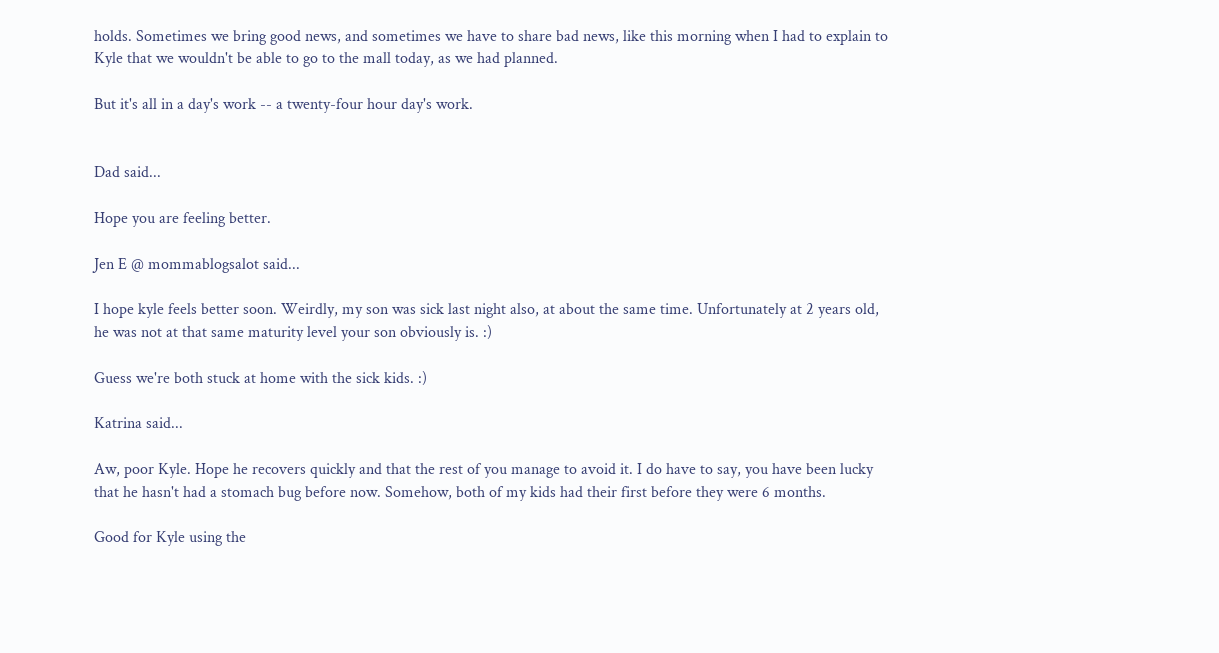holds. Sometimes we bring good news, and sometimes we have to share bad news, like this morning when I had to explain to Kyle that we wouldn't be able to go to the mall today, as we had planned.

But it's all in a day's work -- a twenty-four hour day's work.


Dad said...

Hope you are feeling better.

Jen E @ mommablogsalot said...

I hope kyle feels better soon. Weirdly, my son was sick last night also, at about the same time. Unfortunately at 2 years old, he was not at that same maturity level your son obviously is. :)

Guess we're both stuck at home with the sick kids. :)

Katrina said...

Aw, poor Kyle. Hope he recovers quickly and that the rest of you manage to avoid it. I do have to say, you have been lucky that he hasn't had a stomach bug before now. Somehow, both of my kids had their first before they were 6 months.

Good for Kyle using the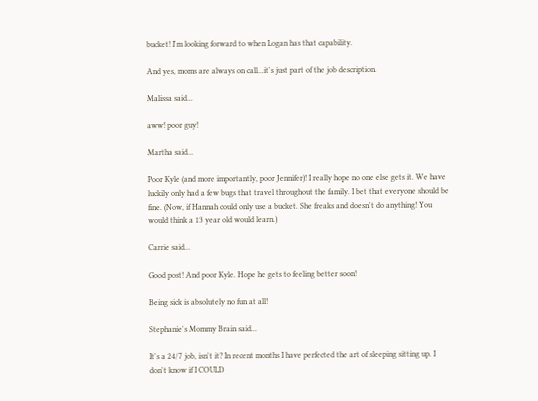bucket! I'm looking forward to when Logan has that capability.

And yes, moms are always on call...it's just part of the job description.

Malissa said...

aww! poor guy!

Martha said...

Poor Kyle (and more importantly, poor Jennifer)! I really hope no one else gets it. We have luckily only had a few bugs that travel throughout the family. I bet that everyone should be fine. (Now, if Hannah could only use a bucket. She freaks and doesn't do anything! You would think a 13 year old would learn.)

Carrie said...

Good post! And poor Kyle. Hope he gets to feeling better soon!

Being sick is absolutely no fun at all!

Stephanie's Mommy Brain said...

It's a 24/7 job, isn't it? In recent months I have perfected the art of sleeping sitting up. I don't know if I COULD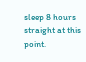sleep 8 hours straight at this point.